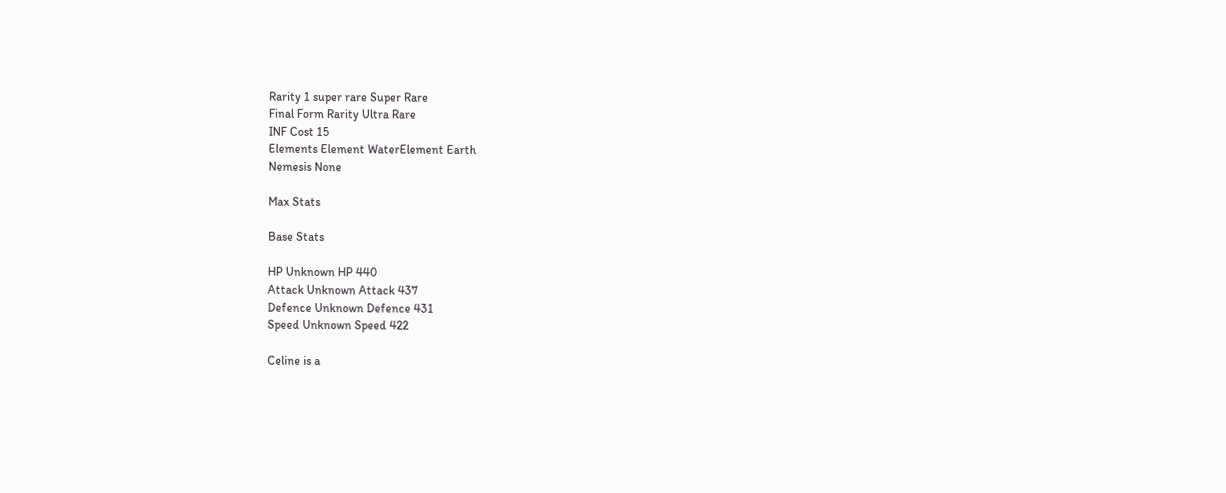Rarity 1 super rare Super Rare
Final Form Rarity Ultra Rare
INF Cost 15
Elements Element WaterElement Earth
Nemesis None

Max Stats

Base Stats

HP Unknown HP 440
Attack Unknown Attack 437
Defence Unknown Defence 431
Speed Unknown Speed 422

Celine is a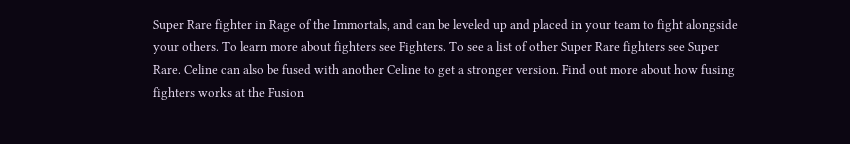Super Rare fighter in Rage of the Immortals, and can be leveled up and placed in your team to fight alongside your others. To learn more about fighters see Fighters. To see a list of other Super Rare fighters see Super Rare. Celine can also be fused with another Celine to get a stronger version. Find out more about how fusing fighters works at the Fusion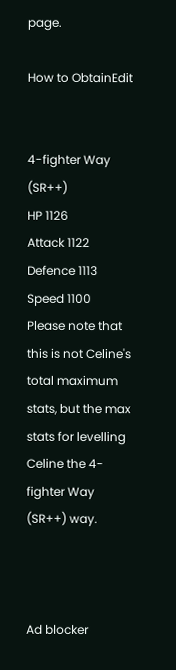page.

How to ObtainEdit


4-fighter Way (SR++)
HP 1126
Attack 1122
Defence 1113
Speed 1100
Please note that this is not Celine's total maximum stats, but the max stats for levelling Celine the 4-fighter Way (SR++) way.



Ad blocker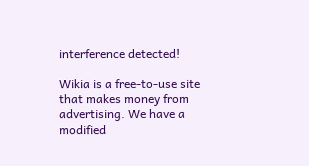interference detected!

Wikia is a free-to-use site that makes money from advertising. We have a modified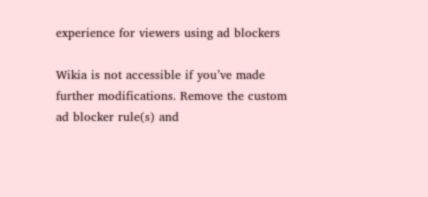experience for viewers using ad blockers

Wikia is not accessible if you’ve made further modifications. Remove the custom ad blocker rule(s) and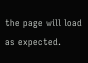the page will load as expected.